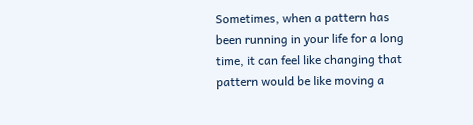Sometimes, when a pattern has been running in your life for a long time, it can feel like changing that pattern would be like moving a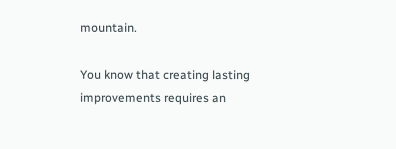mountain.

You know that creating lasting improvements requires an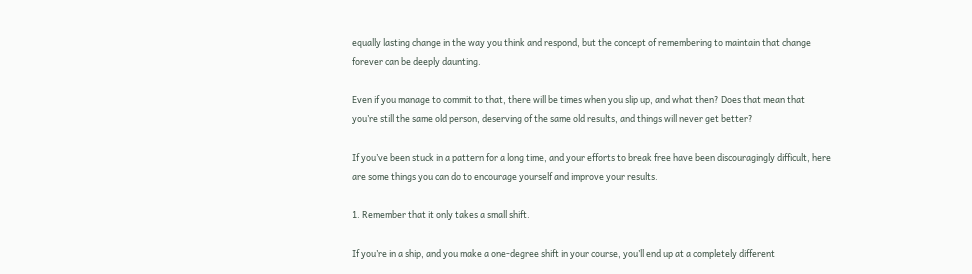equally lasting change in the way you think and respond, but the concept of remembering to maintain that change forever can be deeply daunting.

Even if you manage to commit to that, there will be times when you slip up, and what then? Does that mean that you’re still the same old person, deserving of the same old results, and things will never get better?

If you’ve been stuck in a pattern for a long time, and your efforts to break free have been discouragingly difficult, here are some things you can do to encourage yourself and improve your results.

1. Remember that it only takes a small shift.

If you’re in a ship, and you make a one-degree shift in your course, you’ll end up at a completely different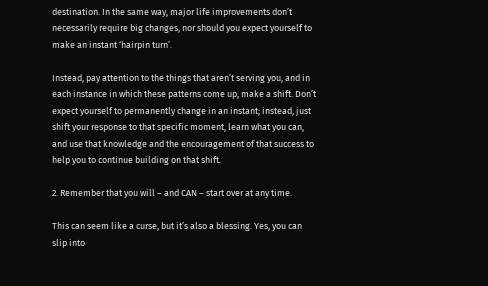destination. In the same way, major life improvements don’t necessarily require big changes, nor should you expect yourself to make an instant ‘hairpin turn’.

Instead, pay attention to the things that aren’t serving you, and in each instance in which these patterns come up, make a shift. Don’t expect yourself to permanently change in an instant; instead, just shift your response to that specific moment, learn what you can, and use that knowledge and the encouragement of that success to help you to continue building on that shift.

2. Remember that you will – and CAN – start over at any time.

This can seem like a curse, but it’s also a blessing. Yes, you can slip into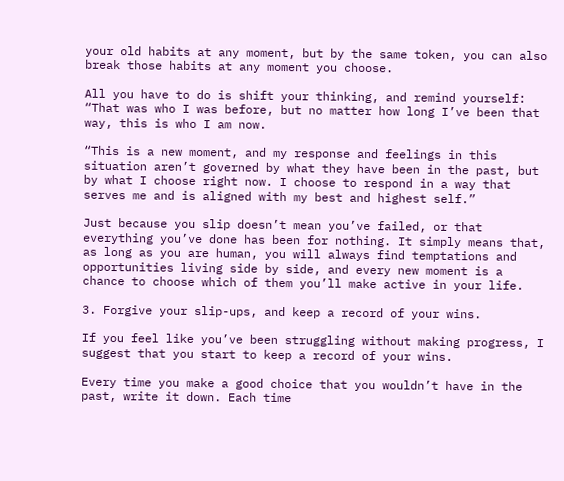your old habits at any moment, but by the same token, you can also break those habits at any moment you choose.

All you have to do is shift your thinking, and remind yourself: “That was who I was before, but no matter how long I’ve been that way, this is who I am now.

“This is a new moment, and my response and feelings in this situation aren’t governed by what they have been in the past, but by what I choose right now. I choose to respond in a way that serves me and is aligned with my best and highest self.”

Just because you slip doesn’t mean you’ve failed, or that everything you’ve done has been for nothing. It simply means that, as long as you are human, you will always find temptations and opportunities living side by side, and every new moment is a chance to choose which of them you’ll make active in your life.

3. Forgive your slip-ups, and keep a record of your wins.

If you feel like you’ve been struggling without making progress, I suggest that you start to keep a record of your wins.

Every time you make a good choice that you wouldn’t have in the past, write it down. Each time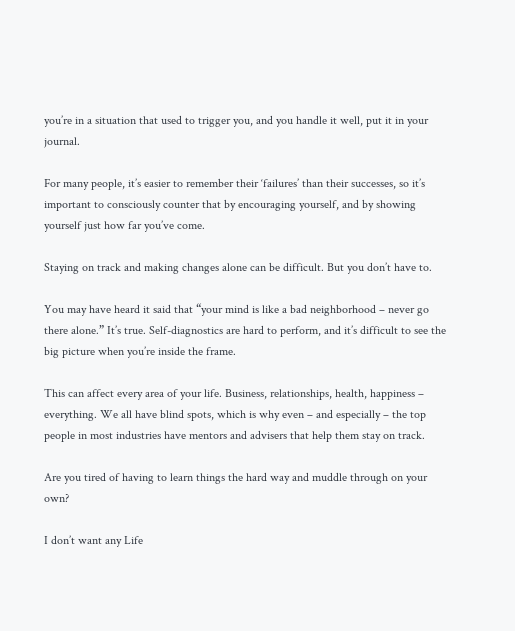you’re in a situation that used to trigger you, and you handle it well, put it in your journal.

For many people, it’s easier to remember their ‘failures’ than their successes, so it’s important to consciously counter that by encouraging yourself, and by showing yourself just how far you’ve come.

Staying on track and making changes alone can be difficult. But you don’t have to.

You may have heard it said that “your mind is like a bad neighborhood – never go there alone.” It’s true. Self-diagnostics are hard to perform, and it’s difficult to see the big picture when you’re inside the frame.

This can affect every area of your life. Business, relationships, health, happiness – everything. We all have blind spots, which is why even – and especially – the top people in most industries have mentors and advisers that help them stay on track.

Are you tired of having to learn things the hard way and muddle through on your own?

I don’t want any Life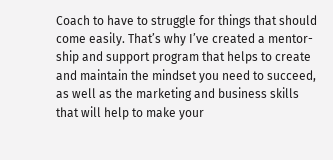Coach to have to struggle for things that should come easily. That’s why I’ve created a mentor-ship and support program that helps to create and maintain the mindset you need to succeed, as well as the marketing and business skills that will help to make your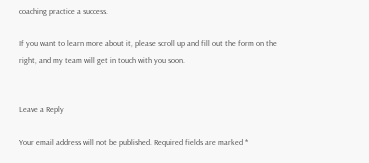coaching practice a success.

If you want to learn more about it, please scroll up and fill out the form on the right, and my team will get in touch with you soon.


Leave a Reply

Your email address will not be published. Required fields are marked *